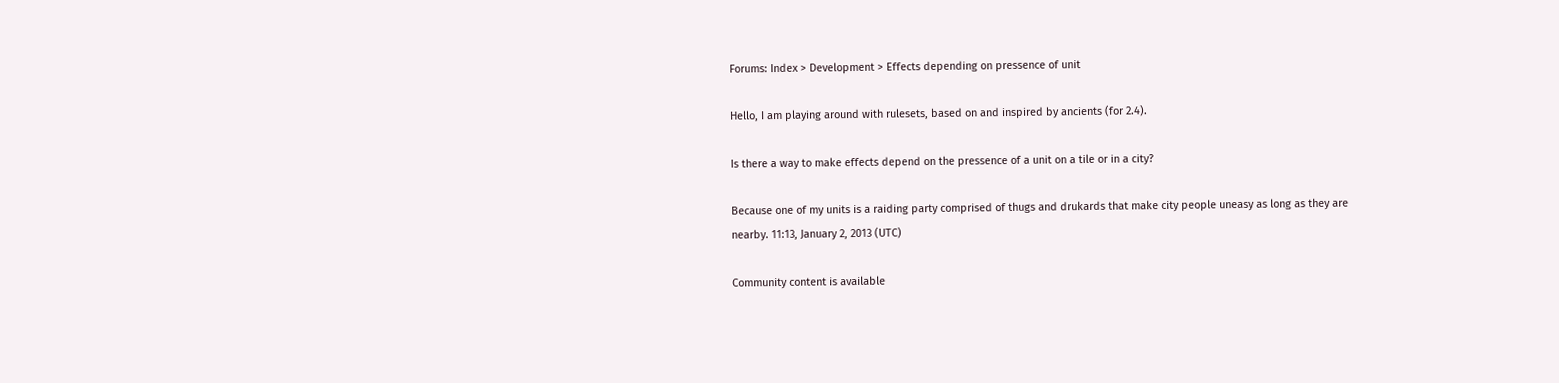Forums: Index > Development > Effects depending on pressence of unit

Hello, I am playing around with rulesets, based on and inspired by ancients (for 2.4).

Is there a way to make effects depend on the pressence of a unit on a tile or in a city?

Because one of my units is a raiding party comprised of thugs and drukards that make city people uneasy as long as they are nearby. 11:13, January 2, 2013 (UTC)

Community content is available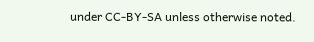under CC-BY-SA unless otherwise noted.